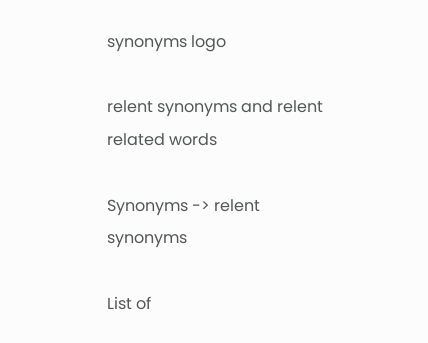synonyms logo

relent synonyms and relent related words

Synonyms -> relent synonyms

List of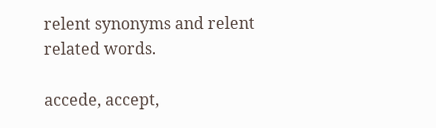relent synonyms and relent related words.

accede, accept,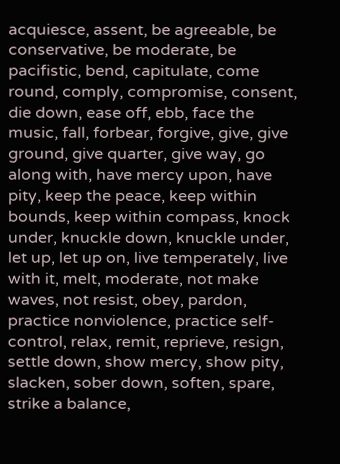acquiesce, assent, be agreeable, be conservative, be moderate, be pacifistic, bend, capitulate, come round, comply, compromise, consent, die down, ease off, ebb, face the music, fall, forbear, forgive, give, give ground, give quarter, give way, go along with, have mercy upon, have pity, keep the peace, keep within bounds, keep within compass, knock under, knuckle down, knuckle under, let up, let up on, live temperately, live with it, melt, moderate, not make waves, not resist, obey, pardon, practice nonviolence, practice self-control, relax, remit, reprieve, resign, settle down, show mercy, show pity, slacken, sober down, soften, spare, strike a balance,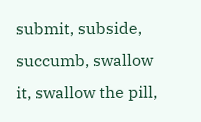submit, subside, succumb, swallow it, swallow the pill,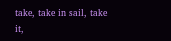take, take in sail, take it,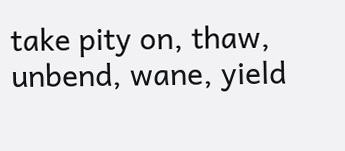take pity on, thaw, unbend, wane, yield